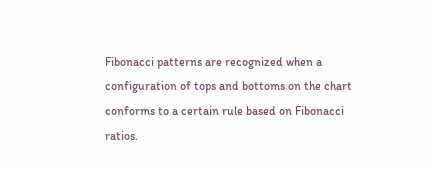Fibonacci patterns are recognized when a configuration of tops and bottoms on the chart conforms to a certain rule based on Fibonacci ratios.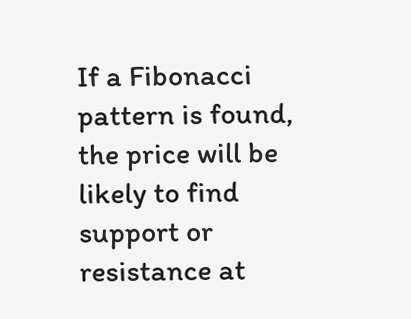If a Fibonacci pattern is found, the price will be likely to find support or resistance at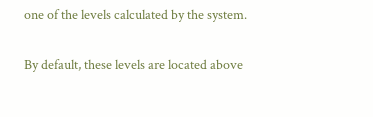one of the levels calculated by the system.

By default, these levels are located above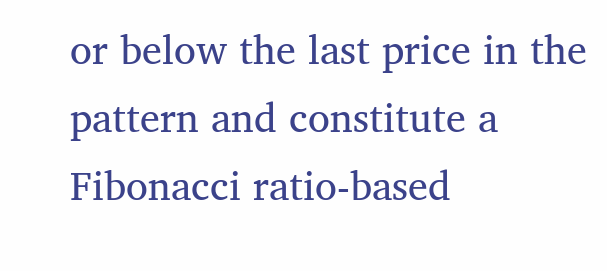or below the last price in the pattern and constitute a Fibonacci ratio-based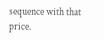sequence with that price.